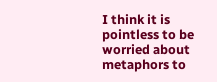I think it is pointless to be worried about metaphors to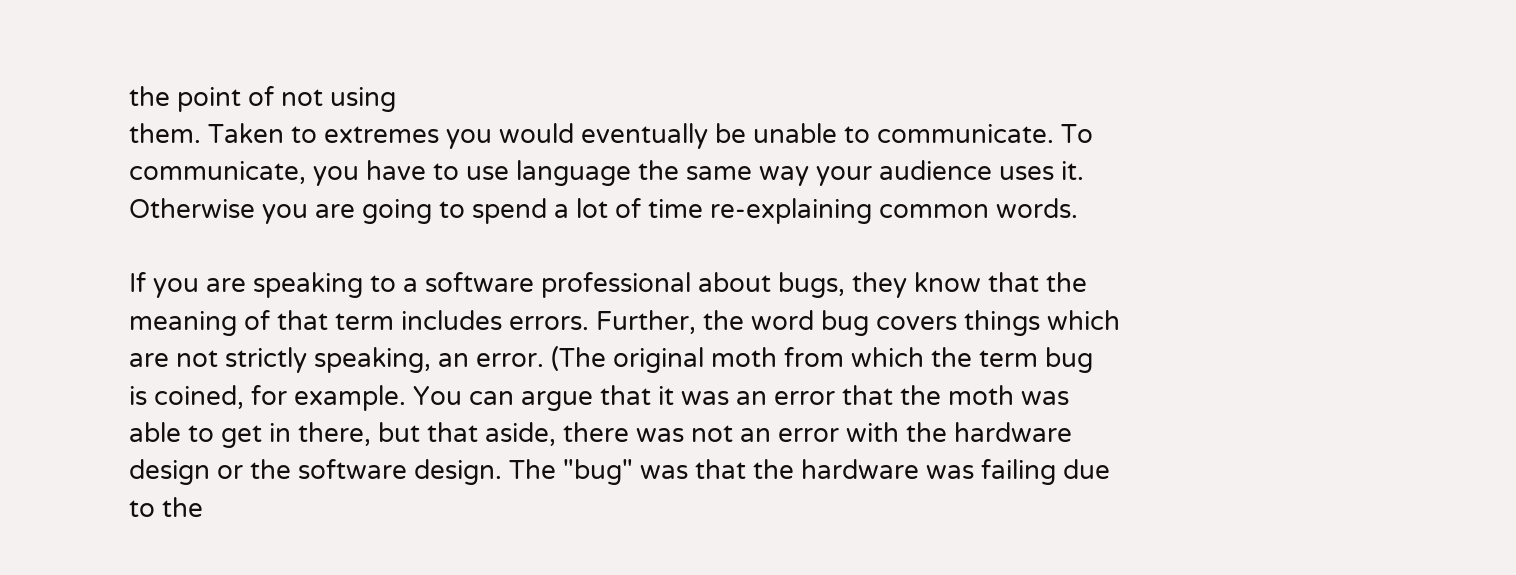the point of not using
them. Taken to extremes you would eventually be unable to communicate. To
communicate, you have to use language the same way your audience uses it.
Otherwise you are going to spend a lot of time re-explaining common words.

If you are speaking to a software professional about bugs, they know that the
meaning of that term includes errors. Further, the word bug covers things which
are not strictly speaking, an error. (The original moth from which the term bug
is coined, for example. You can argue that it was an error that the moth was
able to get in there, but that aside, there was not an error with the hardware
design or the software design. The "bug" was that the hardware was failing due
to the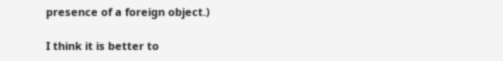presence of a foreign object.)

I think it is better to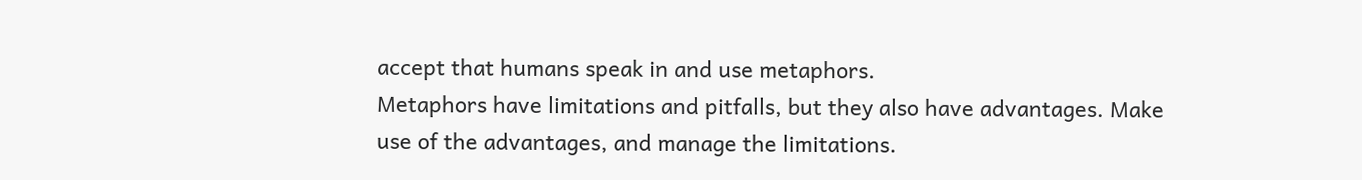accept that humans speak in and use metaphors.
Metaphors have limitations and pitfalls, but they also have advantages. Make
use of the advantages, and manage the limitations.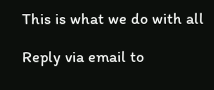This is what we do with all

Reply via email to